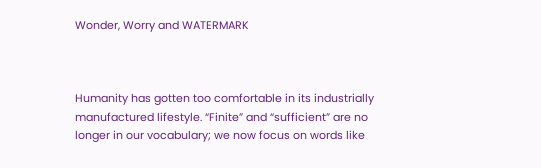Wonder, Worry and WATERMARK



Humanity has gotten too comfortable in its industrially manufactured lifestyle. “Finite” and “sufficient” are no longer in our vocabulary; we now focus on words like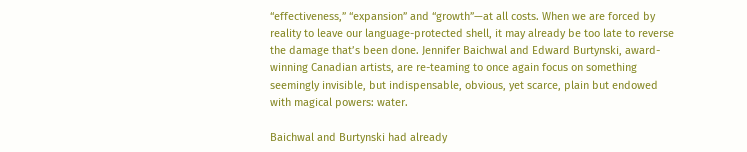“effectiveness,” “expansion” and “growth”—at all costs. When we are forced by reality to leave our language-protected shell, it may already be too late to reverse the damage that’s been done. Jennifer Baichwal and Edward Burtynski, award-winning Canadian artists, are re-teaming to once again focus on something seemingly invisible, but indispensable, obvious, yet scarce, plain but endowed with magical powers: water.

Baichwal and Burtynski had already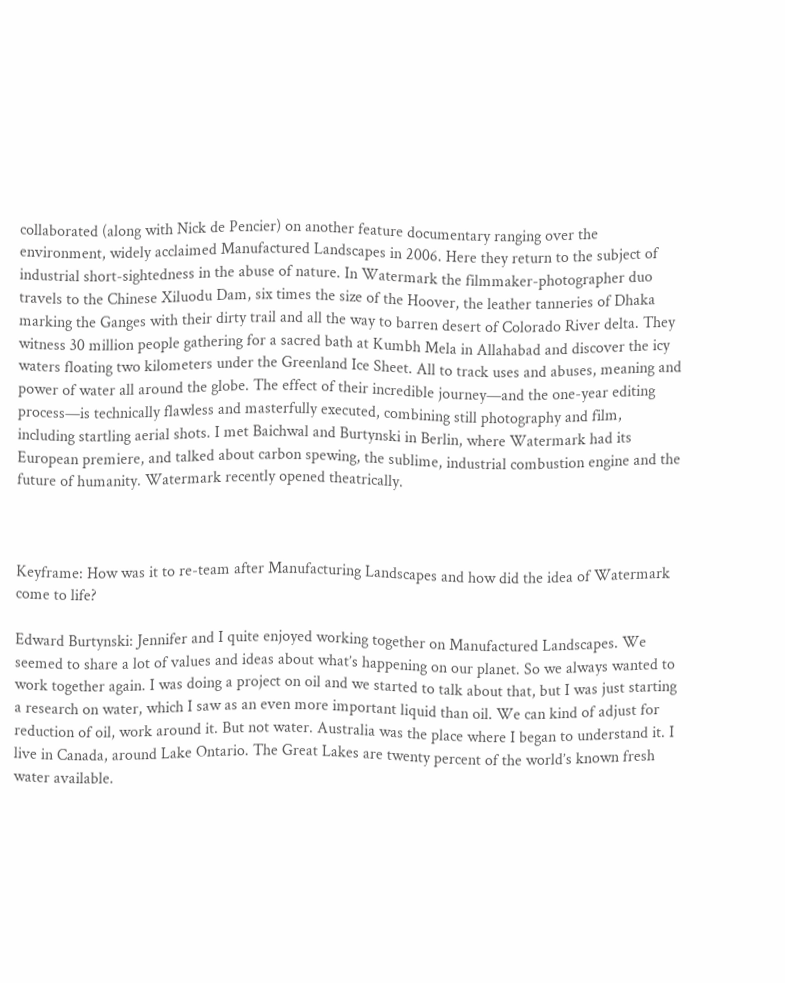collaborated (along with Nick de Pencier) on another feature documentary ranging over the environment, widely acclaimed Manufactured Landscapes in 2006. Here they return to the subject of industrial short-sightedness in the abuse of nature. In Watermark the filmmaker-photographer duo travels to the Chinese Xiluodu Dam, six times the size of the Hoover, the leather tanneries of Dhaka marking the Ganges with their dirty trail and all the way to barren desert of Colorado River delta. They witness 30 million people gathering for a sacred bath at Kumbh Mela in Allahabad and discover the icy waters floating two kilometers under the Greenland Ice Sheet. All to track uses and abuses, meaning and power of water all around the globe. The effect of their incredible journey—and the one-year editing process—is technically flawless and masterfully executed, combining still photography and film, including startling aerial shots. I met Baichwal and Burtynski in Berlin, where Watermark had its European premiere, and talked about carbon spewing, the sublime, industrial combustion engine and the future of humanity. Watermark recently opened theatrically.



Keyframe: How was it to re-team after Manufacturing Landscapes and how did the idea of Watermark come to life?

Edward Burtynski: Jennifer and I quite enjoyed working together on Manufactured Landscapes. We seemed to share a lot of values and ideas about what’s happening on our planet. So we always wanted to work together again. I was doing a project on oil and we started to talk about that, but I was just starting a research on water, which I saw as an even more important liquid than oil. We can kind of adjust for reduction of oil, work around it. But not water. Australia was the place where I began to understand it. I live in Canada, around Lake Ontario. The Great Lakes are twenty percent of the world’s known fresh water available.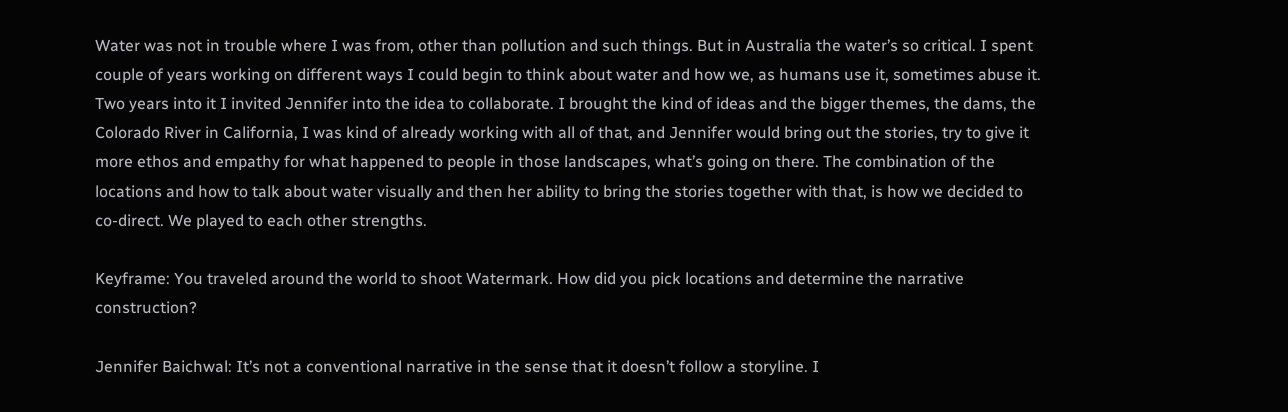Water was not in trouble where I was from, other than pollution and such things. But in Australia the water’s so critical. I spent couple of years working on different ways I could begin to think about water and how we, as humans use it, sometimes abuse it. Two years into it I invited Jennifer into the idea to collaborate. I brought the kind of ideas and the bigger themes, the dams, the Colorado River in California, I was kind of already working with all of that, and Jennifer would bring out the stories, try to give it more ethos and empathy for what happened to people in those landscapes, what’s going on there. The combination of the locations and how to talk about water visually and then her ability to bring the stories together with that, is how we decided to co-direct. We played to each other strengths.

Keyframe: You traveled around the world to shoot Watermark. How did you pick locations and determine the narrative construction?

Jennifer Baichwal: It’s not a conventional narrative in the sense that it doesn’t follow a storyline. I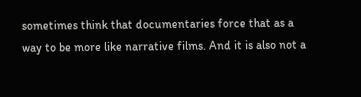sometimes think that documentaries force that as a way to be more like narrative films. And it is also not a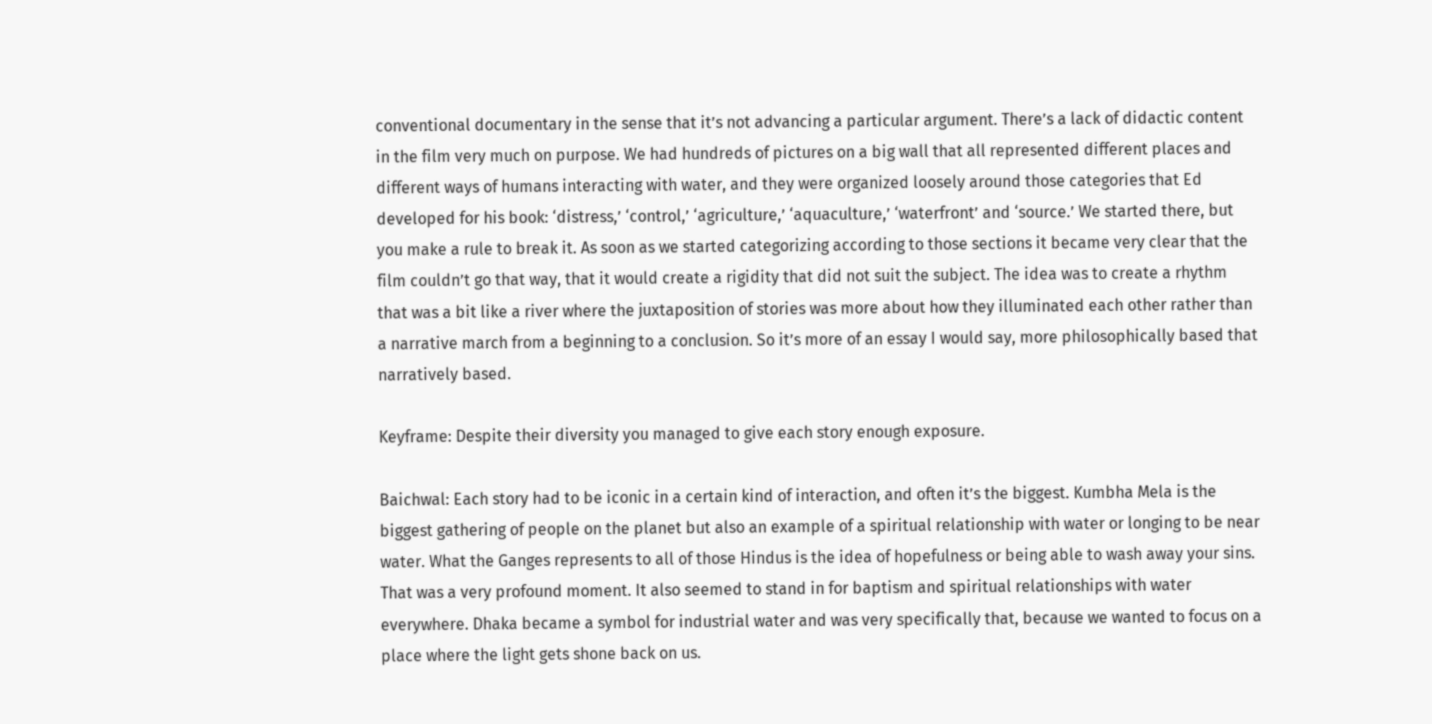conventional documentary in the sense that it’s not advancing a particular argument. There’s a lack of didactic content in the film very much on purpose. We had hundreds of pictures on a big wall that all represented different places and different ways of humans interacting with water, and they were organized loosely around those categories that Ed developed for his book: ‘distress,’ ‘control,’ ‘agriculture,’ ‘aquaculture,’ ‘waterfront’ and ‘source.’ We started there, but you make a rule to break it. As soon as we started categorizing according to those sections it became very clear that the film couldn’t go that way, that it would create a rigidity that did not suit the subject. The idea was to create a rhythm that was a bit like a river where the juxtaposition of stories was more about how they illuminated each other rather than a narrative march from a beginning to a conclusion. So it’s more of an essay I would say, more philosophically based that narratively based.

Keyframe: Despite their diversity you managed to give each story enough exposure.

Baichwal: Each story had to be iconic in a certain kind of interaction, and often it’s the biggest. Kumbha Mela is the biggest gathering of people on the planet but also an example of a spiritual relationship with water or longing to be near water. What the Ganges represents to all of those Hindus is the idea of hopefulness or being able to wash away your sins. That was a very profound moment. It also seemed to stand in for baptism and spiritual relationships with water everywhere. Dhaka became a symbol for industrial water and was very specifically that, because we wanted to focus on a place where the light gets shone back on us.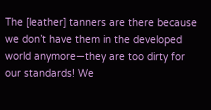The [leather] tanners are there because we don’t have them in the developed world anymore—they are too dirty for our standards! We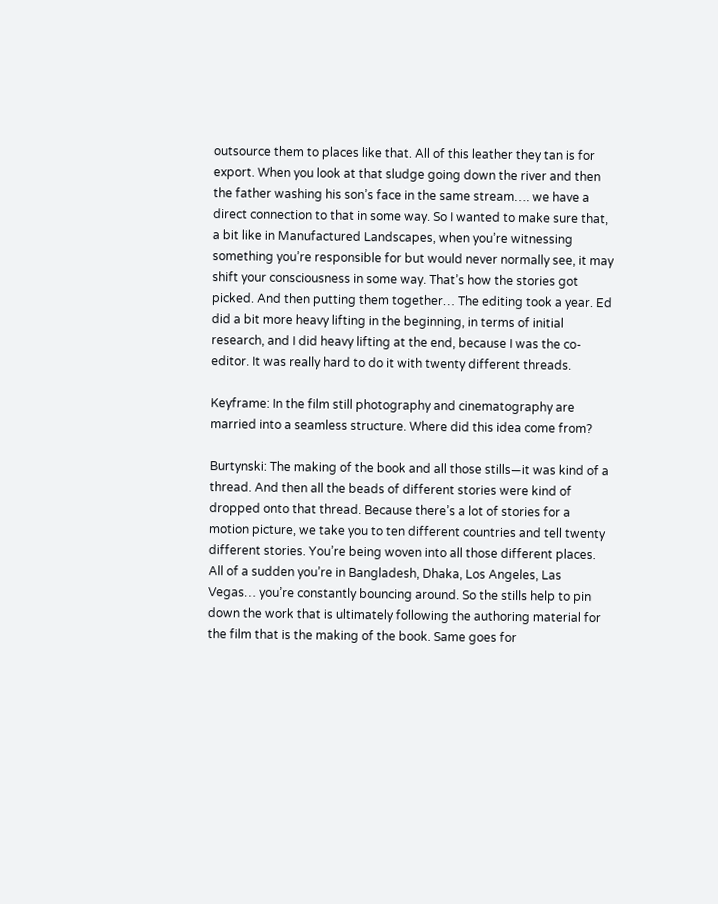outsource them to places like that. All of this leather they tan is for export. When you look at that sludge going down the river and then the father washing his son’s face in the same stream…. we have a direct connection to that in some way. So I wanted to make sure that, a bit like in Manufactured Landscapes, when you’re witnessing something you’re responsible for but would never normally see, it may shift your consciousness in some way. That’s how the stories got picked. And then putting them together… The editing took a year. Ed did a bit more heavy lifting in the beginning, in terms of initial research, and I did heavy lifting at the end, because I was the co-editor. It was really hard to do it with twenty different threads.

Keyframe: In the film still photography and cinematography are married into a seamless structure. Where did this idea come from?

Burtynski: The making of the book and all those stills—it was kind of a thread. And then all the beads of different stories were kind of dropped onto that thread. Because there’s a lot of stories for a motion picture, we take you to ten different countries and tell twenty different stories. You’re being woven into all those different places. All of a sudden you’re in Bangladesh, Dhaka, Los Angeles, Las Vegas… you’re constantly bouncing around. So the stills help to pin down the work that is ultimately following the authoring material for the film that is the making of the book. Same goes for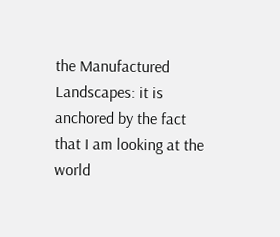the Manufactured Landscapes: it is anchored by the fact that I am looking at the world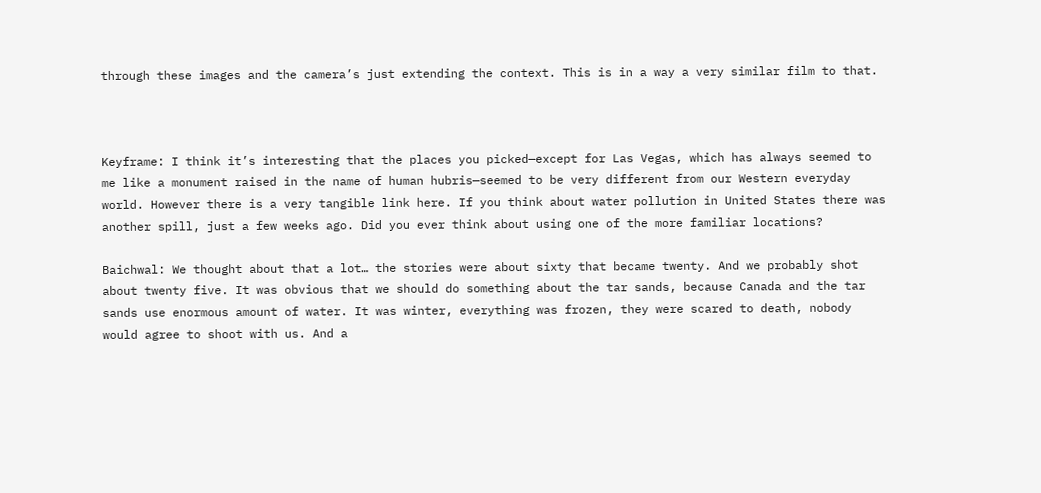through these images and the camera’s just extending the context. This is in a way a very similar film to that.



Keyframe: I think it’s interesting that the places you picked—except for Las Vegas, which has always seemed to me like a monument raised in the name of human hubris—seemed to be very different from our Western everyday world. However there is a very tangible link here. If you think about water pollution in United States there was another spill, just a few weeks ago. Did you ever think about using one of the more familiar locations?

Baichwal: We thought about that a lot… the stories were about sixty that became twenty. And we probably shot about twenty five. It was obvious that we should do something about the tar sands, because Canada and the tar sands use enormous amount of water. It was winter, everything was frozen, they were scared to death, nobody would agree to shoot with us. And a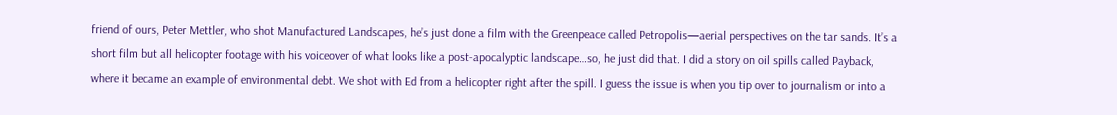friend of ours, Peter Mettler, who shot Manufactured Landscapes, he’s just done a film with the Greenpeace called Petropolis—aerial perspectives on the tar sands. It’s a short film but all helicopter footage with his voiceover of what looks like a post-apocalyptic landscape…so, he just did that. I did a story on oil spills called Payback, where it became an example of environmental debt. We shot with Ed from a helicopter right after the spill. I guess the issue is when you tip over to journalism or into a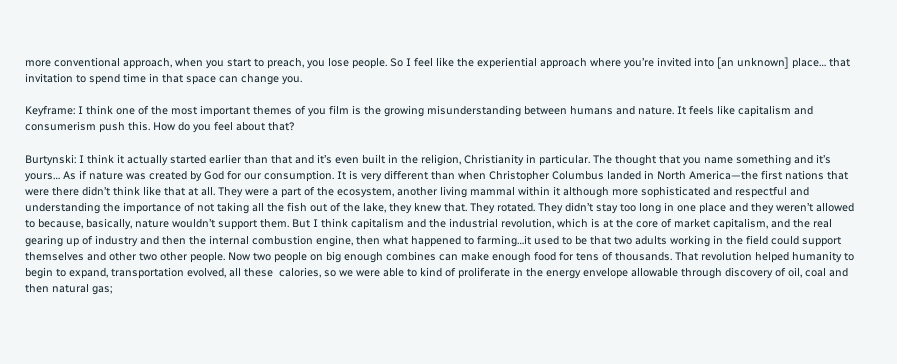more conventional approach, when you start to preach, you lose people. So I feel like the experiential approach where you’re invited into [an unknown] place… that invitation to spend time in that space can change you.

Keyframe: I think one of the most important themes of you film is the growing misunderstanding between humans and nature. It feels like capitalism and consumerism push this. How do you feel about that?

Burtynski: I think it actually started earlier than that and it’s even built in the religion, Christianity in particular. The thought that you name something and it’s yours… As if nature was created by God for our consumption. It is very different than when Christopher Columbus landed in North America—the first nations that were there didn’t think like that at all. They were a part of the ecosystem, another living mammal within it although more sophisticated and respectful and understanding the importance of not taking all the fish out of the lake, they knew that. They rotated. They didn’t stay too long in one place and they weren’t allowed to because, basically, nature wouldn’t support them. But I think capitalism and the industrial revolution, which is at the core of market capitalism, and the real gearing up of industry and then the internal combustion engine, then what happened to farming…it used to be that two adults working in the field could support themselves and other two other people. Now two people on big enough combines can make enough food for tens of thousands. That revolution helped humanity to begin to expand, transportation evolved, all these  calories, so we were able to kind of proliferate in the energy envelope allowable through discovery of oil, coal and then natural gas;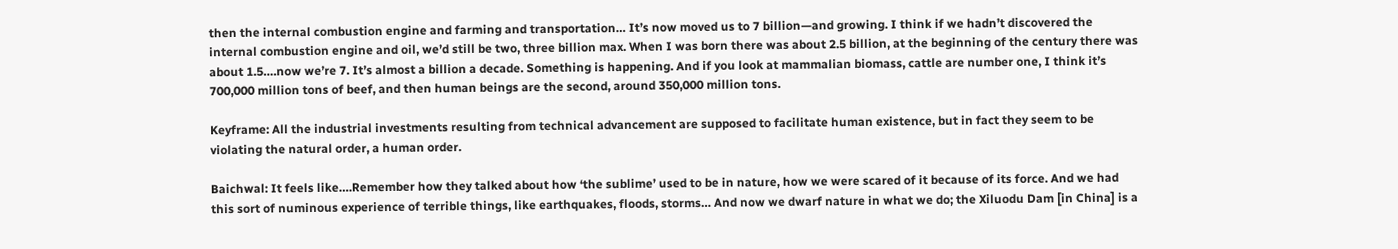then the internal combustion engine and farming and transportation… It’s now moved us to 7 billion—and growing. I think if we hadn’t discovered the internal combustion engine and oil, we’d still be two, three billion max. When I was born there was about 2.5 billion, at the beginning of the century there was about 1.5….now we’re 7. It’s almost a billion a decade. Something is happening. And if you look at mammalian biomass, cattle are number one, I think it’s 700,000 million tons of beef, and then human beings are the second, around 350,000 million tons.

Keyframe: All the industrial investments resulting from technical advancement are supposed to facilitate human existence, but in fact they seem to be violating the natural order, a human order.

Baichwal: It feels like….Remember how they talked about how ‘the sublime’ used to be in nature, how we were scared of it because of its force. And we had this sort of numinous experience of terrible things, like earthquakes, floods, storms… And now we dwarf nature in what we do; the Xiluodu Dam [in China] is a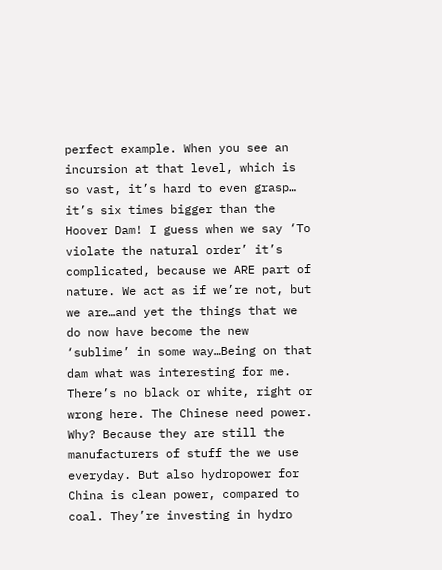perfect example. When you see an incursion at that level, which is so vast, it’s hard to even grasp… it’s six times bigger than the Hoover Dam! I guess when we say ‘To violate the natural order’ it’s complicated, because we ARE part of nature. We act as if we’re not, but we are…and yet the things that we do now have become the new ‘sublime’ in some way…Being on that dam what was interesting for me. There’s no black or white, right or wrong here. The Chinese need power. Why? Because they are still the manufacturers of stuff the we use everyday. But also hydropower for China is clean power, compared to coal. They’re investing in hydro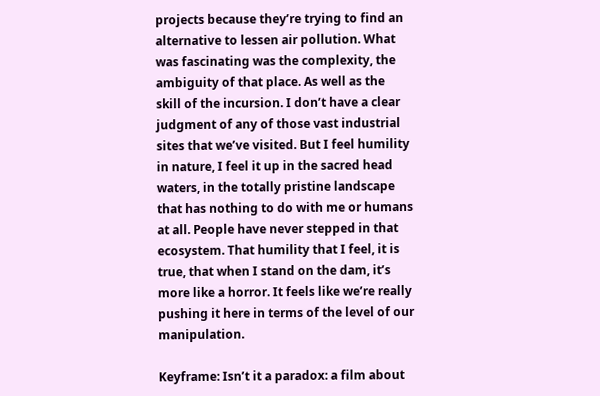projects because they’re trying to find an alternative to lessen air pollution. What was fascinating was the complexity, the ambiguity of that place. As well as the skill of the incursion. I don’t have a clear judgment of any of those vast industrial sites that we’ve visited. But I feel humility in nature, I feel it up in the sacred head waters, in the totally pristine landscape that has nothing to do with me or humans at all. People have never stepped in that ecosystem. That humility that I feel, it is true, that when I stand on the dam, it’s more like a horror. It feels like we’re really pushing it here in terms of the level of our manipulation.

Keyframe: Isn’t it a paradox: a film about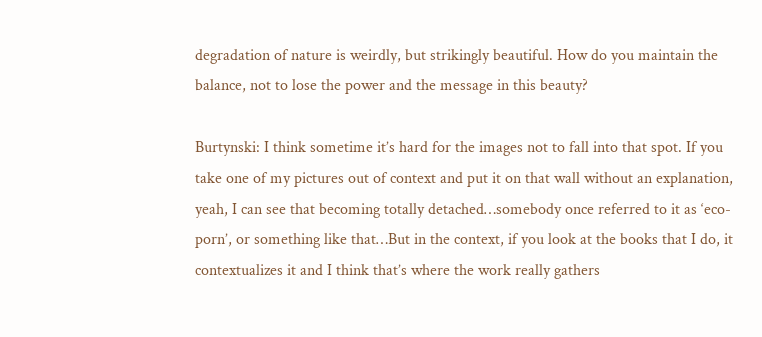degradation of nature is weirdly, but strikingly beautiful. How do you maintain the balance, not to lose the power and the message in this beauty?

Burtynski: I think sometime it’s hard for the images not to fall into that spot. If you take one of my pictures out of context and put it on that wall without an explanation, yeah, I can see that becoming totally detached…somebody once referred to it as ‘eco-porn’, or something like that…But in the context, if you look at the books that I do, it contextualizes it and I think that’s where the work really gathers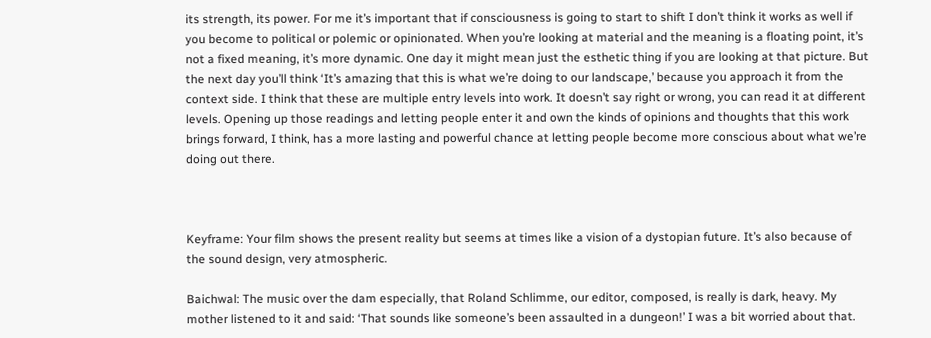its strength, its power. For me it’s important that if consciousness is going to start to shift I don’t think it works as well if you become to political or polemic or opinionated. When you’re looking at material and the meaning is a floating point, it’s not a fixed meaning, it’s more dynamic. One day it might mean just the esthetic thing if you are looking at that picture. But the next day you’ll think ‘It’s amazing that this is what we’re doing to our landscape,’ because you approach it from the context side. I think that these are multiple entry levels into work. It doesn’t say right or wrong, you can read it at different levels. Opening up those readings and letting people enter it and own the kinds of opinions and thoughts that this work brings forward, I think, has a more lasting and powerful chance at letting people become more conscious about what we’re doing out there.



Keyframe: Your film shows the present reality but seems at times like a vision of a dystopian future. It’s also because of the sound design, very atmospheric.

Baichwal: The music over the dam especially, that Roland Schlimme, our editor, composed, is really is dark, heavy. My mother listened to it and said: ‘That sounds like someone’s been assaulted in a dungeon!’ I was a bit worried about that.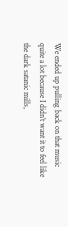We ended up pulling back on that music quite a lot because I didn’t want it to feel like the dark satanic mills,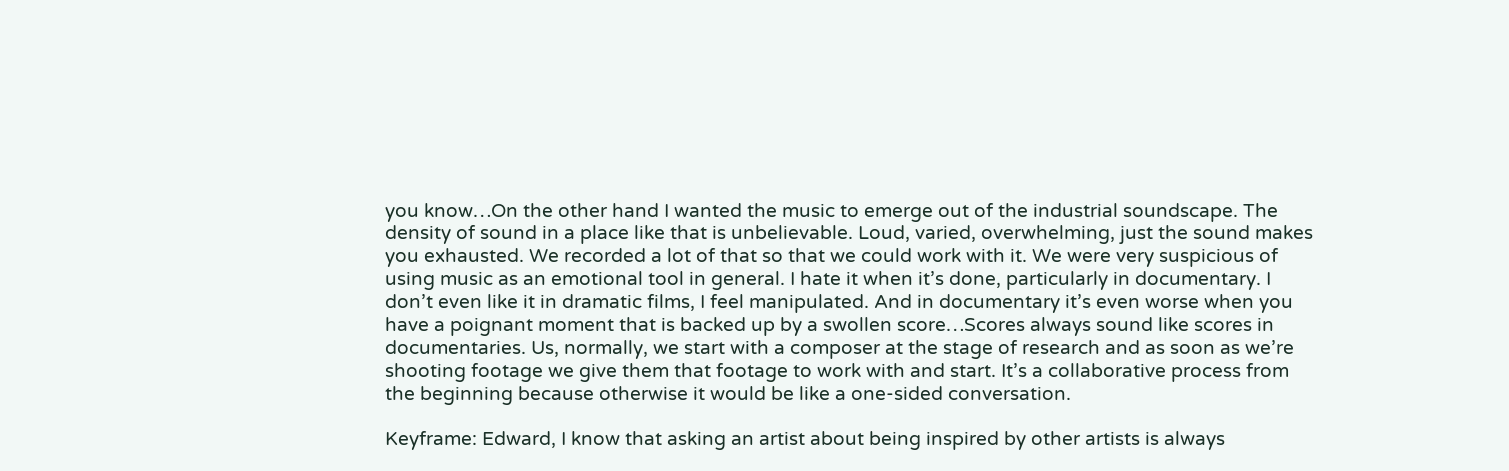you know…On the other hand I wanted the music to emerge out of the industrial soundscape. The density of sound in a place like that is unbelievable. Loud, varied, overwhelming, just the sound makes you exhausted. We recorded a lot of that so that we could work with it. We were very suspicious of using music as an emotional tool in general. I hate it when it’s done, particularly in documentary. I don’t even like it in dramatic films, I feel manipulated. And in documentary it’s even worse when you have a poignant moment that is backed up by a swollen score…Scores always sound like scores in documentaries. Us, normally, we start with a composer at the stage of research and as soon as we’re shooting footage we give them that footage to work with and start. It’s a collaborative process from the beginning because otherwise it would be like a one-sided conversation.

Keyframe: Edward, I know that asking an artist about being inspired by other artists is always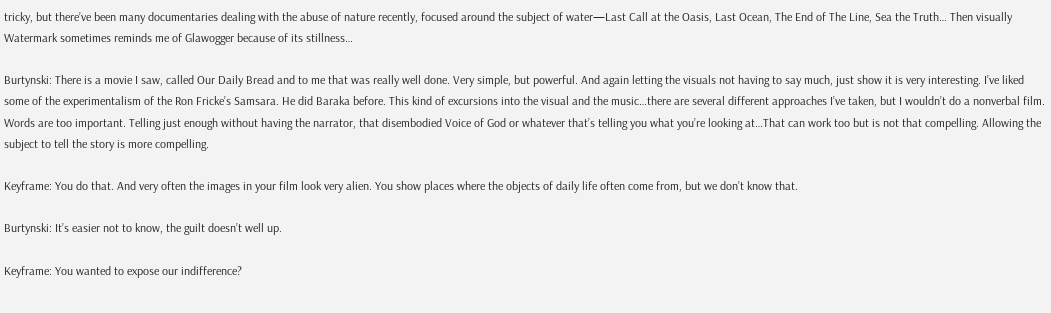tricky, but there’ve been many documentaries dealing with the abuse of nature recently, focused around the subject of water—Last Call at the Oasis, Last Ocean, The End of The Line, Sea the Truth… Then visually Watermark sometimes reminds me of Glawogger because of its stillness…

Burtynski: There is a movie I saw, called Our Daily Bread and to me that was really well done. Very simple, but powerful. And again letting the visuals not having to say much, just show it is very interesting. I’ve liked some of the experimentalism of the Ron Fricke’s Samsara. He did Baraka before. This kind of excursions into the visual and the music…there are several different approaches I’ve taken, but I wouldn’t do a nonverbal film. Words are too important. Telling just enough without having the narrator, that disembodied Voice of God or whatever that’s telling you what you’re looking at…That can work too but is not that compelling. Allowing the subject to tell the story is more compelling.

Keyframe: You do that. And very often the images in your film look very alien. You show places where the objects of daily life often come from, but we don’t know that.

Burtynski: It’s easier not to know, the guilt doesn’t well up.

Keyframe: You wanted to expose our indifference?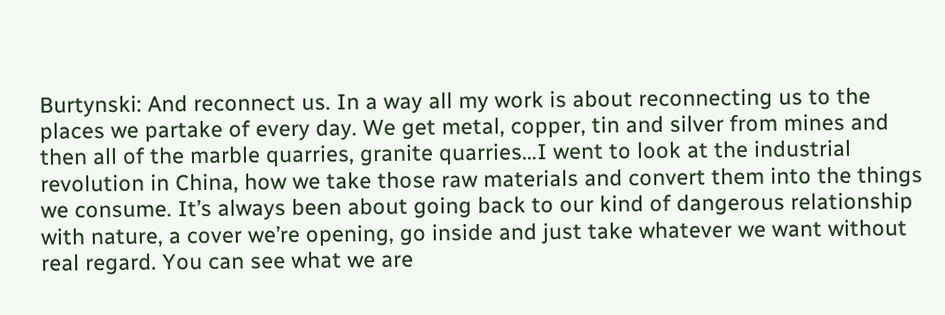Burtynski: And reconnect us. In a way all my work is about reconnecting us to the places we partake of every day. We get metal, copper, tin and silver from mines and then all of the marble quarries, granite quarries…I went to look at the industrial revolution in China, how we take those raw materials and convert them into the things we consume. It’s always been about going back to our kind of dangerous relationship with nature, a cover we’re opening, go inside and just take whatever we want without real regard. You can see what we are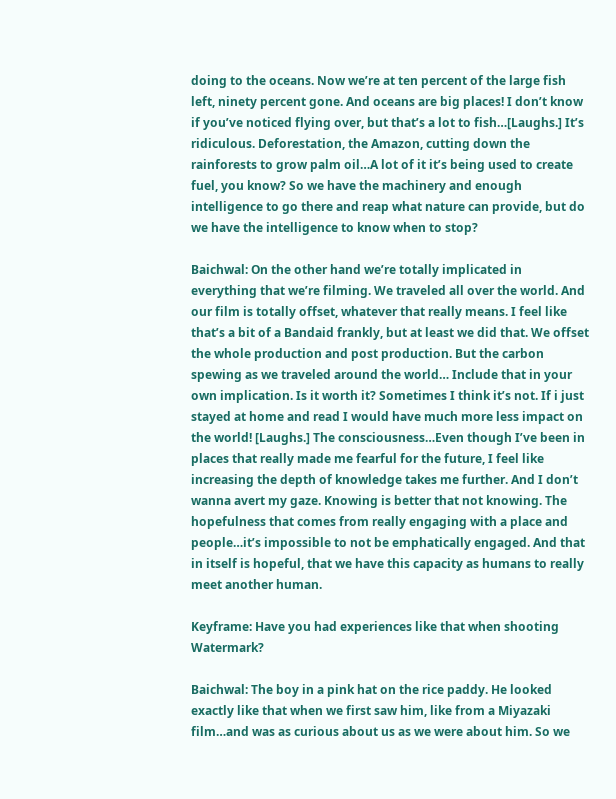doing to the oceans. Now we’re at ten percent of the large fish left, ninety percent gone. And oceans are big places! I don’t know if you’ve noticed flying over, but that’s a lot to fish…[Laughs.] It’s ridiculous. Deforestation, the Amazon, cutting down the rainforests to grow palm oil…A lot of it it’s being used to create fuel, you know? So we have the machinery and enough intelligence to go there and reap what nature can provide, but do we have the intelligence to know when to stop?

Baichwal: On the other hand we’re totally implicated in everything that we’re filming. We traveled all over the world. And our film is totally offset, whatever that really means. I feel like that’s a bit of a Bandaid frankly, but at least we did that. We offset the whole production and post production. But the carbon spewing as we traveled around the world… Include that in your own implication. Is it worth it? Sometimes I think it’s not. If i just stayed at home and read I would have much more less impact on the world! [Laughs.] The consciousness…Even though I’ve been in places that really made me fearful for the future, I feel like increasing the depth of knowledge takes me further. And I don’t wanna avert my gaze. Knowing is better that not knowing. The hopefulness that comes from really engaging with a place and people…it’s impossible to not be emphatically engaged. And that in itself is hopeful, that we have this capacity as humans to really meet another human.

Keyframe: Have you had experiences like that when shooting Watermark?

Baichwal: The boy in a pink hat on the rice paddy. He looked exactly like that when we first saw him, like from a Miyazaki film…and was as curious about us as we were about him. So we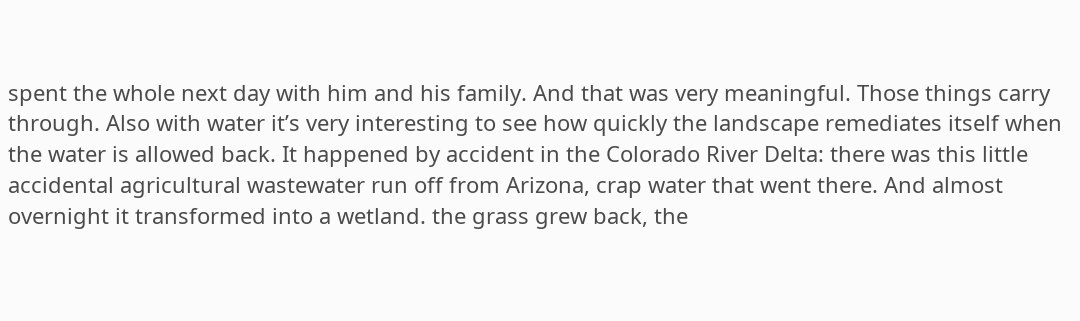spent the whole next day with him and his family. And that was very meaningful. Those things carry through. Also with water it’s very interesting to see how quickly the landscape remediates itself when the water is allowed back. It happened by accident in the Colorado River Delta: there was this little accidental agricultural wastewater run off from Arizona, crap water that went there. And almost overnight it transformed into a wetland. the grass grew back, the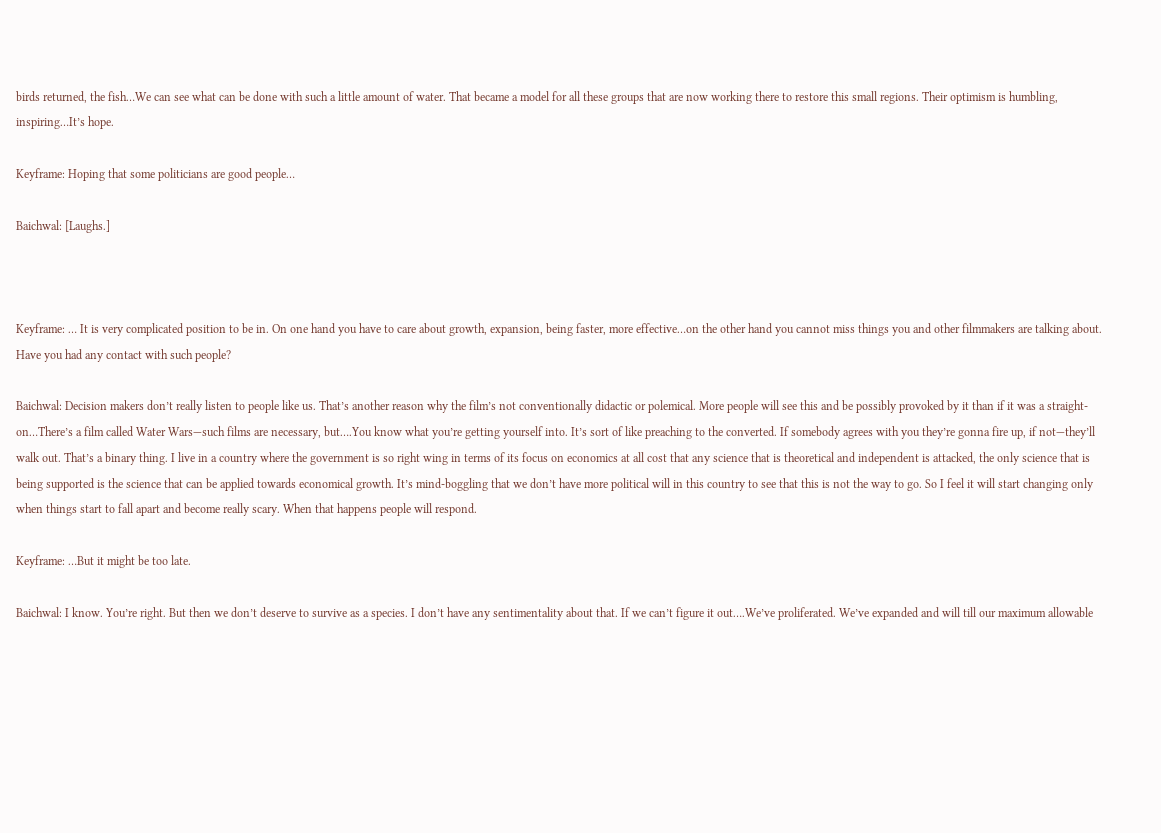birds returned, the fish…We can see what can be done with such a little amount of water. That became a model for all these groups that are now working there to restore this small regions. Their optimism is humbling, inspiring…It’s hope.

Keyframe: Hoping that some politicians are good people…

Baichwal: [Laughs.]



Keyframe: … It is very complicated position to be in. On one hand you have to care about growth, expansion, being faster, more effective…on the other hand you cannot miss things you and other filmmakers are talking about. Have you had any contact with such people?

Baichwal: Decision makers don’t really listen to people like us. That’s another reason why the film’s not conventionally didactic or polemical. More people will see this and be possibly provoked by it than if it was a straight-on…There’s a film called Water Wars—such films are necessary, but….You know what you’re getting yourself into. It’s sort of like preaching to the converted. If somebody agrees with you they’re gonna fire up, if not—they’ll walk out. That’s a binary thing. I live in a country where the government is so right wing in terms of its focus on economics at all cost that any science that is theoretical and independent is attacked, the only science that is being supported is the science that can be applied towards economical growth. It’s mind-boggling that we don’t have more political will in this country to see that this is not the way to go. So I feel it will start changing only when things start to fall apart and become really scary. When that happens people will respond.

Keyframe: …But it might be too late.

Baichwal: I know. You’re right. But then we don’t deserve to survive as a species. I don’t have any sentimentality about that. If we can’t figure it out….We’ve proliferated. We’ve expanded and will till our maximum allowable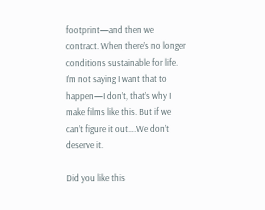footprint—and then we contract. When there’s no longer conditions sustainable for life. I’m not saying I want that to happen—I don’t, that’s why I make films like this. But if we can’t figure it out….We don’t deserve it.

Did you like this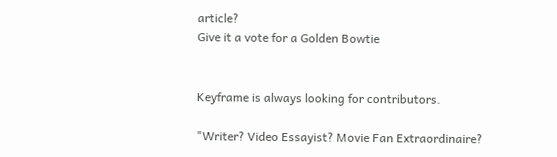article?
Give it a vote for a Golden Bowtie


Keyframe is always looking for contributors.

"Writer? Video Essayist? Movie Fan Extraordinaire?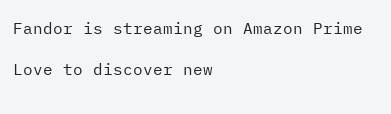Fandor is streaming on Amazon Prime

Love to discover new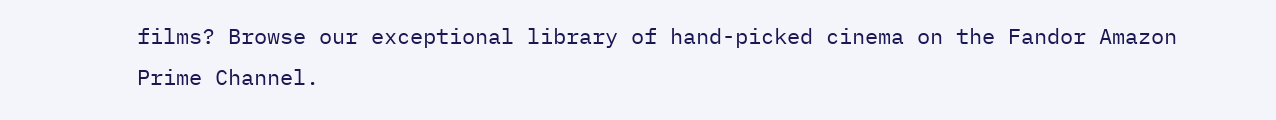films? Browse our exceptional library of hand-picked cinema on the Fandor Amazon Prime Channel.